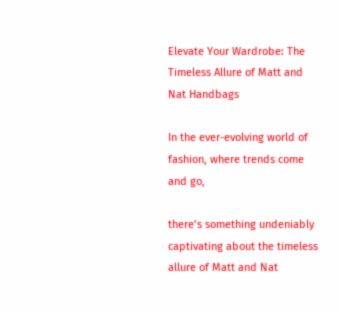Elevate Your Wardrobe: The Timeless Allure of Matt and Nat Handbags

In the ever-evolving world of fashion, where trends come and go,

there’s something undeniably captivating about the timeless allure of Matt and Nat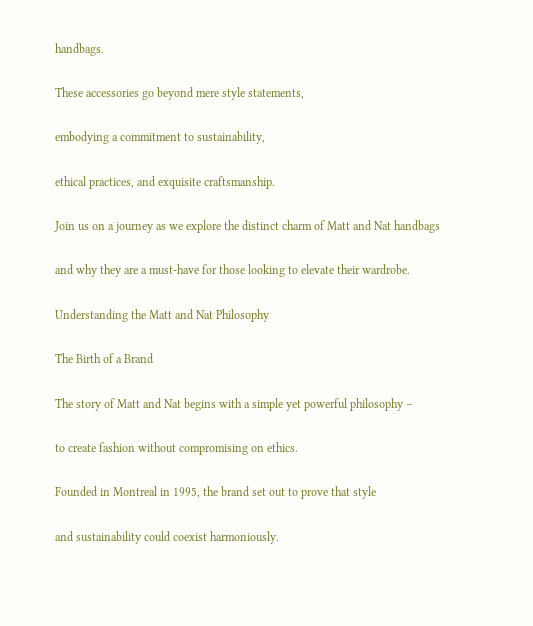handbags.

These accessories go beyond mere style statements,

embodying a commitment to sustainability,

ethical practices, and exquisite craftsmanship.

Join us on a journey as we explore the distinct charm of Matt and Nat handbags

and why they are a must-have for those looking to elevate their wardrobe.

Understanding the Matt and Nat Philosophy

The Birth of a Brand

The story of Matt and Nat begins with a simple yet powerful philosophy –

to create fashion without compromising on ethics.

Founded in Montreal in 1995, the brand set out to prove that style

and sustainability could coexist harmoniously.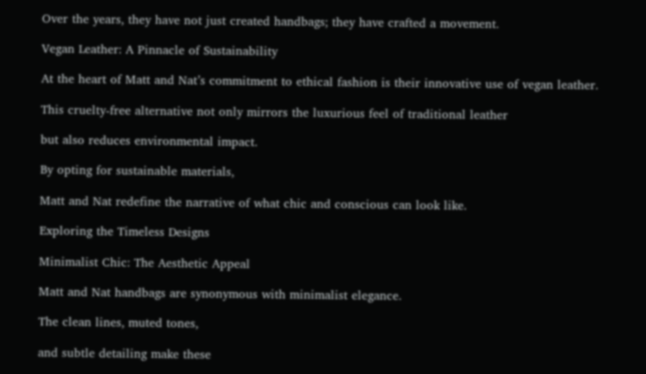Over the years, they have not just created handbags; they have crafted a movement.

Vegan Leather: A Pinnacle of Sustainability

At the heart of Matt and Nat’s commitment to ethical fashion is their innovative use of vegan leather.

This cruelty-free alternative not only mirrors the luxurious feel of traditional leather

but also reduces environmental impact.

By opting for sustainable materials,

Matt and Nat redefine the narrative of what chic and conscious can look like.

Exploring the Timeless Designs

Minimalist Chic: The Aesthetic Appeal

Matt and Nat handbags are synonymous with minimalist elegance.

The clean lines, muted tones,

and subtle detailing make these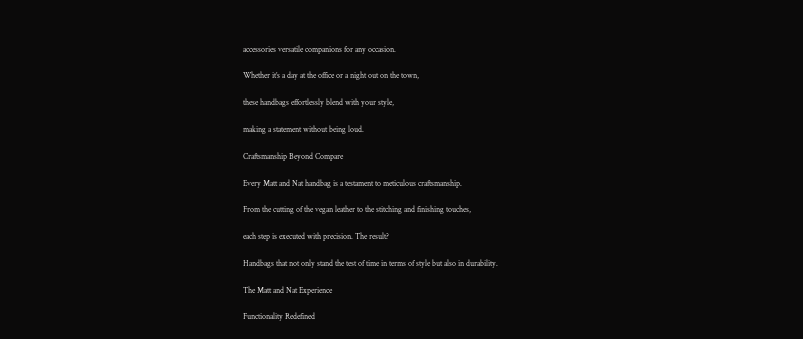accessories versatile companions for any occasion.

Whether it’s a day at the office or a night out on the town,

these handbags effortlessly blend with your style,

making a statement without being loud.

Craftsmanship Beyond Compare

Every Matt and Nat handbag is a testament to meticulous craftsmanship.

From the cutting of the vegan leather to the stitching and finishing touches,

each step is executed with precision. The result?

Handbags that not only stand the test of time in terms of style but also in durability.

The Matt and Nat Experience

Functionality Redefined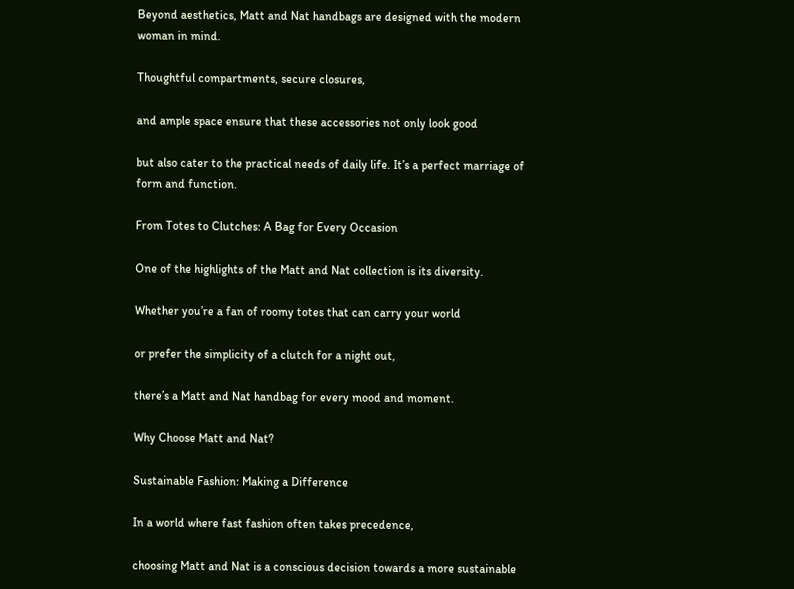Beyond aesthetics, Matt and Nat handbags are designed with the modern woman in mind.

Thoughtful compartments, secure closures,

and ample space ensure that these accessories not only look good

but also cater to the practical needs of daily life. It’s a perfect marriage of form and function.

From Totes to Clutches: A Bag for Every Occasion

One of the highlights of the Matt and Nat collection is its diversity.

Whether you’re a fan of roomy totes that can carry your world

or prefer the simplicity of a clutch for a night out,

there’s a Matt and Nat handbag for every mood and moment.

Why Choose Matt and Nat?

Sustainable Fashion: Making a Difference

In a world where fast fashion often takes precedence,

choosing Matt and Nat is a conscious decision towards a more sustainable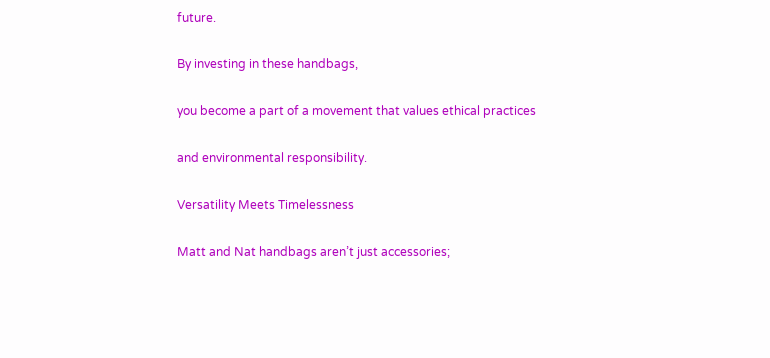future.

By investing in these handbags,

you become a part of a movement that values ethical practices

and environmental responsibility.

Versatility Meets Timelessness

Matt and Nat handbags aren’t just accessories;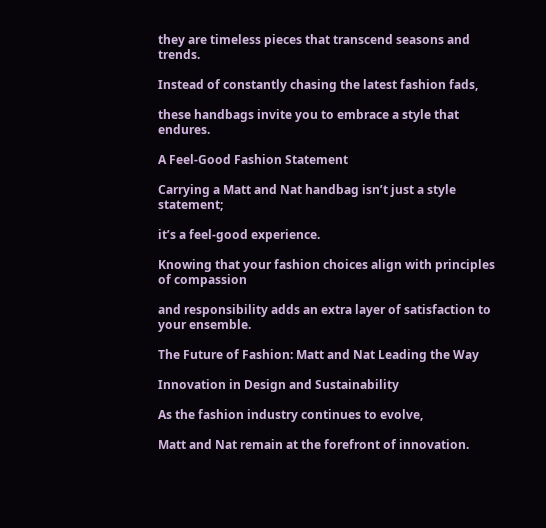they are timeless pieces that transcend seasons and trends.

Instead of constantly chasing the latest fashion fads,

these handbags invite you to embrace a style that endures.

A Feel-Good Fashion Statement

Carrying a Matt and Nat handbag isn’t just a style statement;

it’s a feel-good experience.

Knowing that your fashion choices align with principles of compassion

and responsibility adds an extra layer of satisfaction to your ensemble.

The Future of Fashion: Matt and Nat Leading the Way

Innovation in Design and Sustainability

As the fashion industry continues to evolve,

Matt and Nat remain at the forefront of innovation.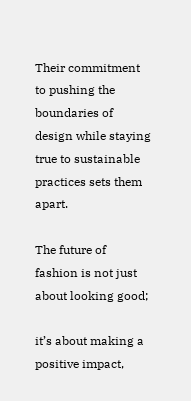Their commitment to pushing the boundaries of design while staying true to sustainable practices sets them apart.

The future of fashion is not just about looking good;

it’s about making a positive impact,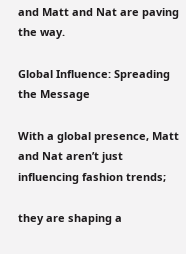and Matt and Nat are paving the way.

Global Influence: Spreading the Message

With a global presence, Matt and Nat aren’t just influencing fashion trends;

they are shaping a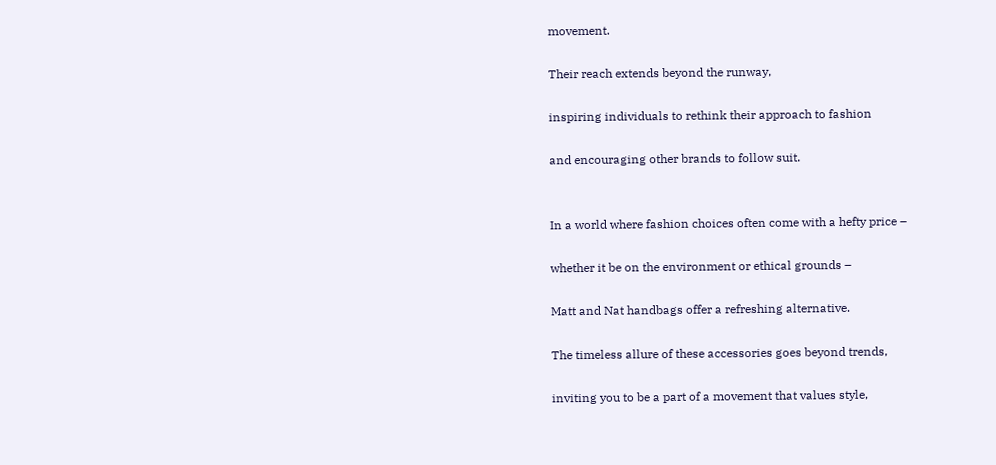movement.

Their reach extends beyond the runway,

inspiring individuals to rethink their approach to fashion

and encouraging other brands to follow suit.


In a world where fashion choices often come with a hefty price –

whether it be on the environment or ethical grounds –

Matt and Nat handbags offer a refreshing alternative.

The timeless allure of these accessories goes beyond trends,

inviting you to be a part of a movement that values style,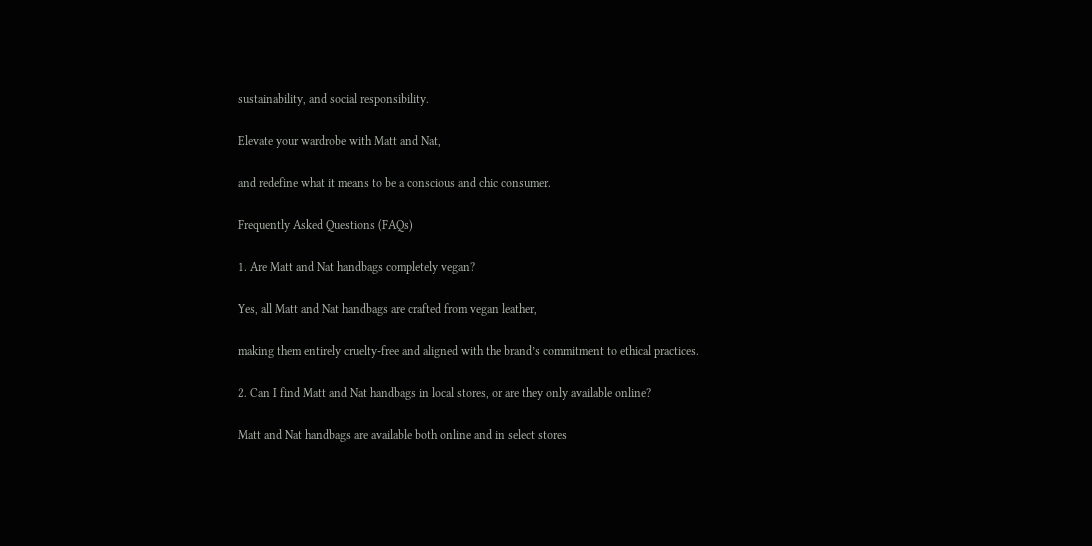sustainability, and social responsibility.

Elevate your wardrobe with Matt and Nat,

and redefine what it means to be a conscious and chic consumer.

Frequently Asked Questions (FAQs)

1. Are Matt and Nat handbags completely vegan?

Yes, all Matt and Nat handbags are crafted from vegan leather,

making them entirely cruelty-free and aligned with the brand’s commitment to ethical practices.

2. Can I find Matt and Nat handbags in local stores, or are they only available online?

Matt and Nat handbags are available both online and in select stores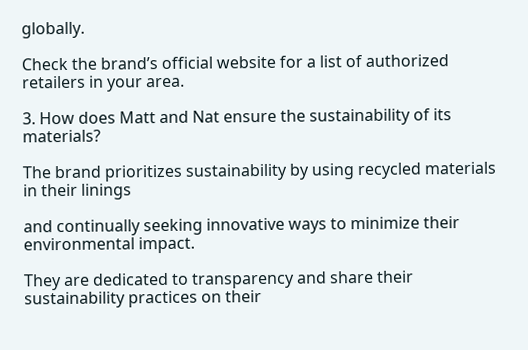globally.

Check the brand’s official website for a list of authorized retailers in your area.

3. How does Matt and Nat ensure the sustainability of its materials?

The brand prioritizes sustainability by using recycled materials in their linings

and continually seeking innovative ways to minimize their environmental impact.

They are dedicated to transparency and share their sustainability practices on their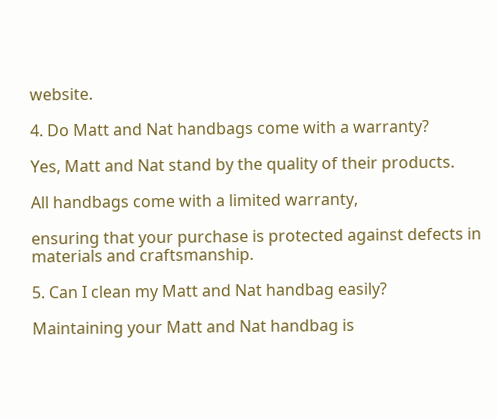website.

4. Do Matt and Nat handbags come with a warranty?

Yes, Matt and Nat stand by the quality of their products.

All handbags come with a limited warranty,

ensuring that your purchase is protected against defects in materials and craftsmanship.

5. Can I clean my Matt and Nat handbag easily?

Maintaining your Matt and Nat handbag is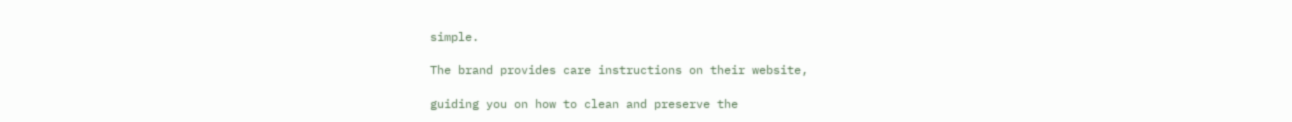simple.

The brand provides care instructions on their website,

guiding you on how to clean and preserve the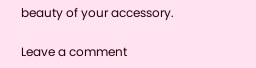beauty of your accessory.

Leave a comment